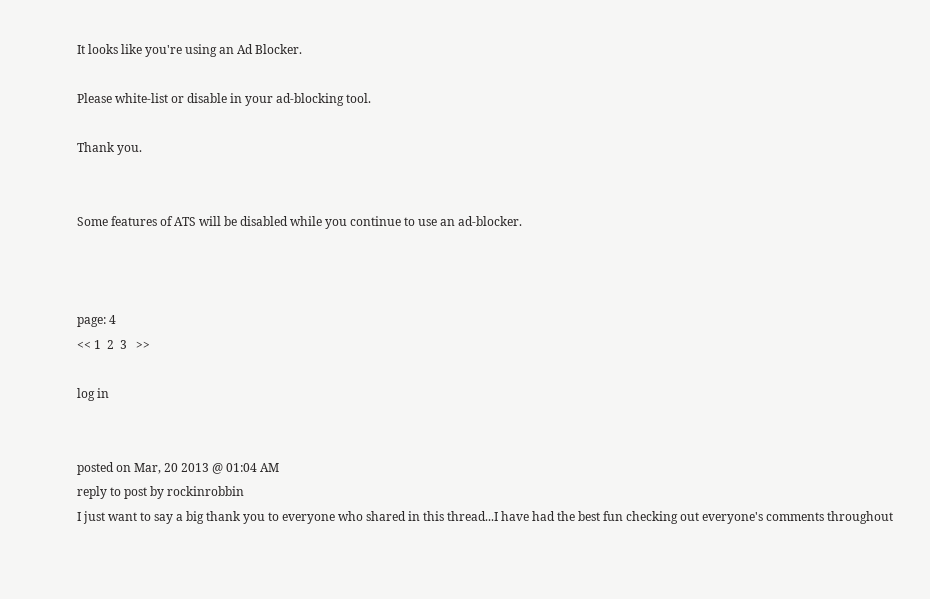It looks like you're using an Ad Blocker.

Please white-list or disable in your ad-blocking tool.

Thank you.


Some features of ATS will be disabled while you continue to use an ad-blocker.



page: 4
<< 1  2  3   >>

log in


posted on Mar, 20 2013 @ 01:04 AM
reply to post by rockinrobbin
I just want to say a big thank you to everyone who shared in this thread...I have had the best fun checking out everyone's comments throughout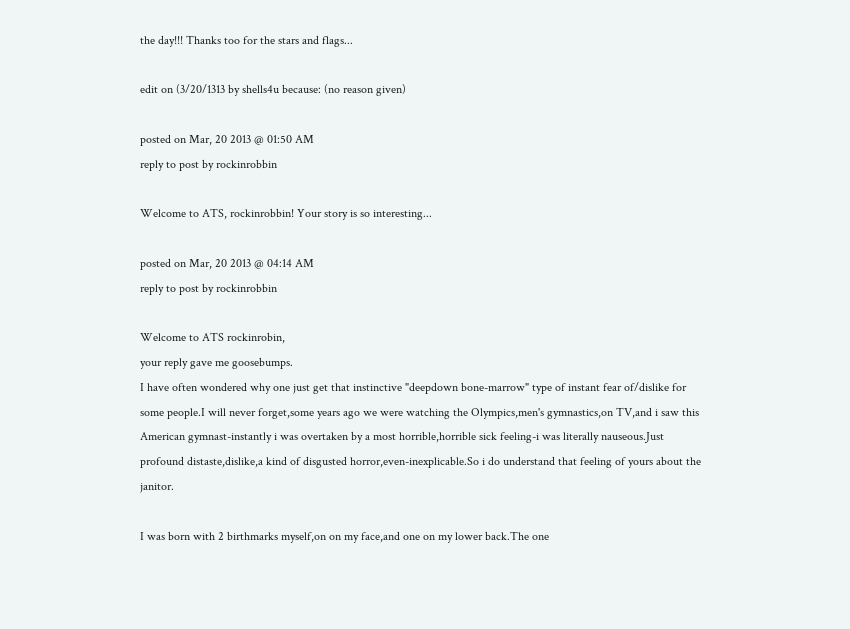the day!!! Thanks too for the stars and flags...

edit on (3/20/1313 by shells4u because: (no reason given)

posted on Mar, 20 2013 @ 01:50 AM
reply to post by rockinrobbin

Welcome to ATS, rockinrobbin! Your story is so interesting...

posted on Mar, 20 2013 @ 04:14 AM
reply to post by rockinrobbin

Welcome to ATS rockinrobin,
your reply gave me goosebumps.
I have often wondered why one just get that instinctive "deepdown bone-marrow" type of instant fear of/dislike for some people.I will never forget,some years ago we were watching the Olympics,men's gymnastics,on TV,and i saw this American gymnast-instantly i was overtaken by a most horrible,horrible sick feeling-i was literally nauseous.Just profound distaste,dislike,a kind of disgusted horror,even-inexplicable.So i do understand that feeling of yours about the janitor.

I was born with 2 birthmarks myself,on on my face,and one on my lower back.The one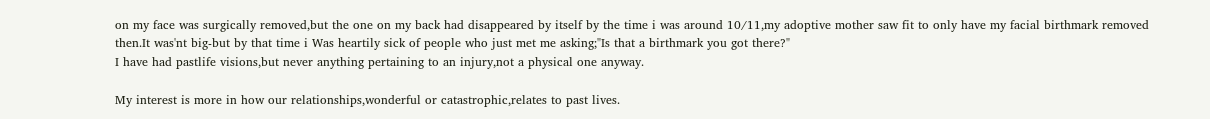on my face was surgically removed,but the one on my back had disappeared by itself by the time i was around 10/11,my adoptive mother saw fit to only have my facial birthmark removed then.It was'nt big-but by that time i Was heartily sick of people who just met me asking;"Is that a birthmark you got there?"
I have had pastlife visions,but never anything pertaining to an injury,not a physical one anyway.

My interest is more in how our relationships,wonderful or catastrophic,relates to past lives.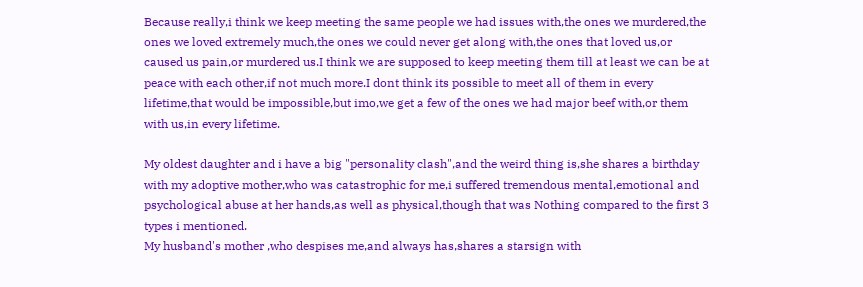Because really,i think we keep meeting the same people we had issues with,the ones we murdered,the ones we loved extremely much,the ones we could never get along with,the ones that loved us,or caused us pain,or murdered us.I think we are supposed to keep meeting them till at least we can be at peace with each other,if not much more.I dont think its possible to meet all of them in every lifetime,that would be impossible,but imo,we get a few of the ones we had major beef with,or them with us,in every lifetime.

My oldest daughter and i have a big "personality clash",and the weird thing is,she shares a birthday with my adoptive mother,who was catastrophic for me,i suffered tremendous mental,emotional and psychological abuse at her hands,as well as physical,though that was Nothing compared to the first 3 types i mentioned.
My husband's mother ,who despises me,and always has,shares a starsign with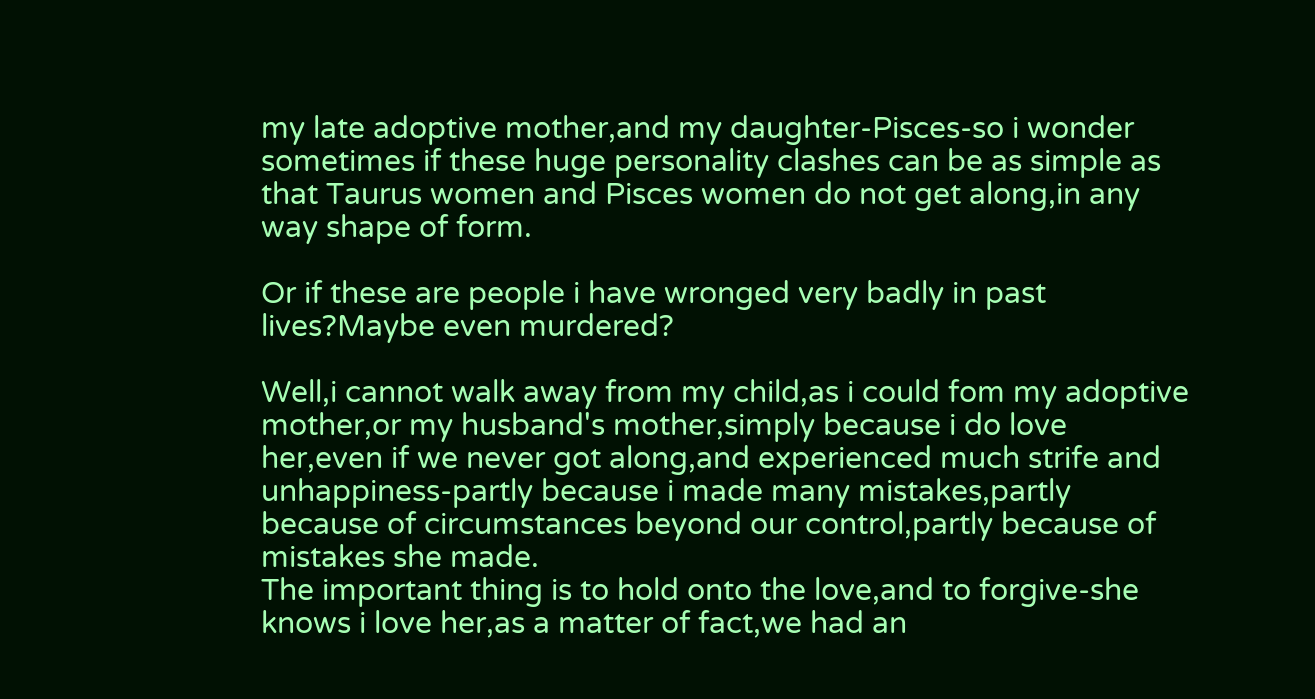my late adoptive mother,and my daughter-Pisces-so i wonder sometimes if these huge personality clashes can be as simple as that Taurus women and Pisces women do not get along,in any way shape of form.

Or if these are people i have wronged very badly in past lives?Maybe even murdered?

Well,i cannot walk away from my child,as i could fom my adoptive mother,or my husband's mother,simply because i do love her,even if we never got along,and experienced much strife and unhappiness-partly because i made many mistakes,partly because of circumstances beyond our control,partly because of mistakes she made.
The important thing is to hold onto the love,and to forgive-she knows i love her,as a matter of fact,we had an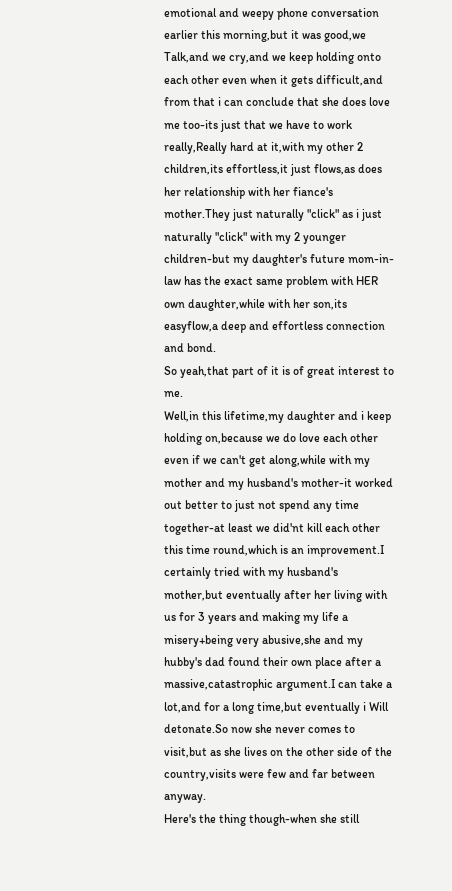emotional and weepy phone conversation earlier this morning,but it was good,we Talk,and we cry,and we keep holding onto each other even when it gets difficult,and from that i can conclude that she does love me too-its just that we have to work really,Really hard at it,with my other 2 children,its effortless,it just flows,as does her relationship with her fiance's mother.They just naturally "click" as i just naturally "click" with my 2 younger children-but my daughter's future mom-in-law has the exact same problem with HER own daughter,while with her son,its easyflow,a deep and effortless connection and bond.
So yeah,that part of it is of great interest to me.
Well,in this lifetime,my daughter and i keep holding on,because we do love each other even if we can't get along,while with my mother and my husband's mother-it worked out better to just not spend any time together-at least we did'nt kill each other this time round,which is an improvement.I certainly tried with my husband's mother,but eventually after her living with us for 3 years and making my life a misery+being very abusive,she and my hubby's dad found their own place after a massive,catastrophic argument.I can take a lot,and for a long time,but eventually i Will detonate.So now she never comes to visit,but as she lives on the other side of the country,visits were few and far between anyway.
Here's the thing though-when she still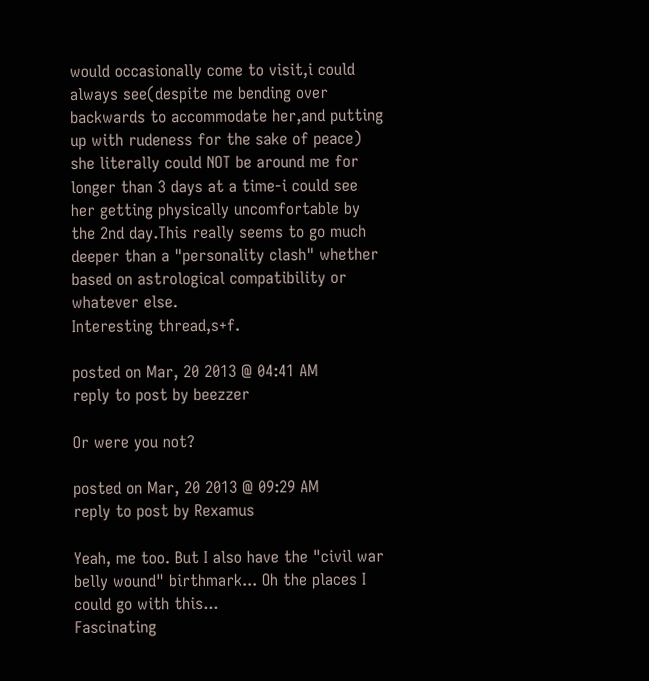would occasionally come to visit,i could always see(despite me bending over backwards to accommodate her,and putting up with rudeness for the sake of peace) she literally could NOT be around me for longer than 3 days at a time-i could see her getting physically uncomfortable by the 2nd day.This really seems to go much deeper than a "personality clash" whether based on astrological compatibility or whatever else.
Interesting thread,s+f.

posted on Mar, 20 2013 @ 04:41 AM
reply to post by beezzer

Or were you not?

posted on Mar, 20 2013 @ 09:29 AM
reply to post by Rexamus

Yeah, me too. But I also have the "civil war belly wound" birthmark... Oh the places I could go with this...
Fascinating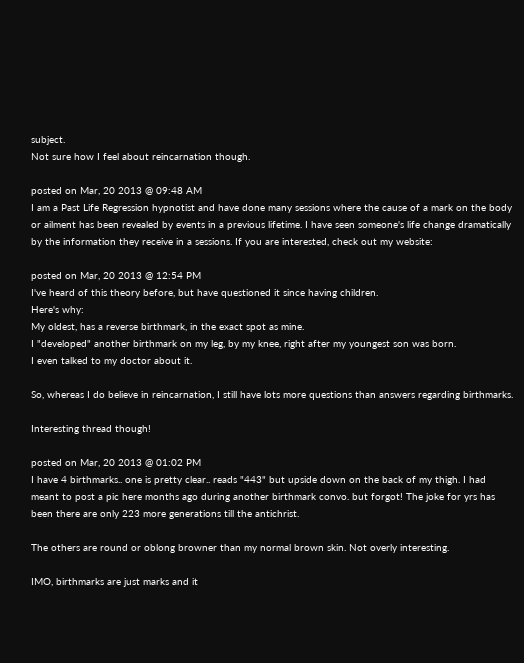subject.
Not sure how I feel about reincarnation though.

posted on Mar, 20 2013 @ 09:48 AM
I am a Past Life Regression hypnotist and have done many sessions where the cause of a mark on the body or ailment has been revealed by events in a previous lifetime. I have seen someone's life change dramatically by the information they receive in a sessions. If you are interested, check out my website:

posted on Mar, 20 2013 @ 12:54 PM
I've heard of this theory before, but have questioned it since having children.
Here's why:
My oldest, has a reverse birthmark, in the exact spot as mine.
I "developed" another birthmark on my leg, by my knee, right after my youngest son was born.
I even talked to my doctor about it.

So, whereas I do believe in reincarnation, I still have lots more questions than answers regarding birthmarks.

Interesting thread though!

posted on Mar, 20 2013 @ 01:02 PM
I have 4 birthmarks.. one is pretty clear.. reads "443" but upside down on the back of my thigh. I had meant to post a pic here months ago during another birthmark convo. but forgot! The joke for yrs has been there are only 223 more generations till the antichrist.

The others are round or oblong browner than my normal brown skin. Not overly interesting.

IMO, birthmarks are just marks and it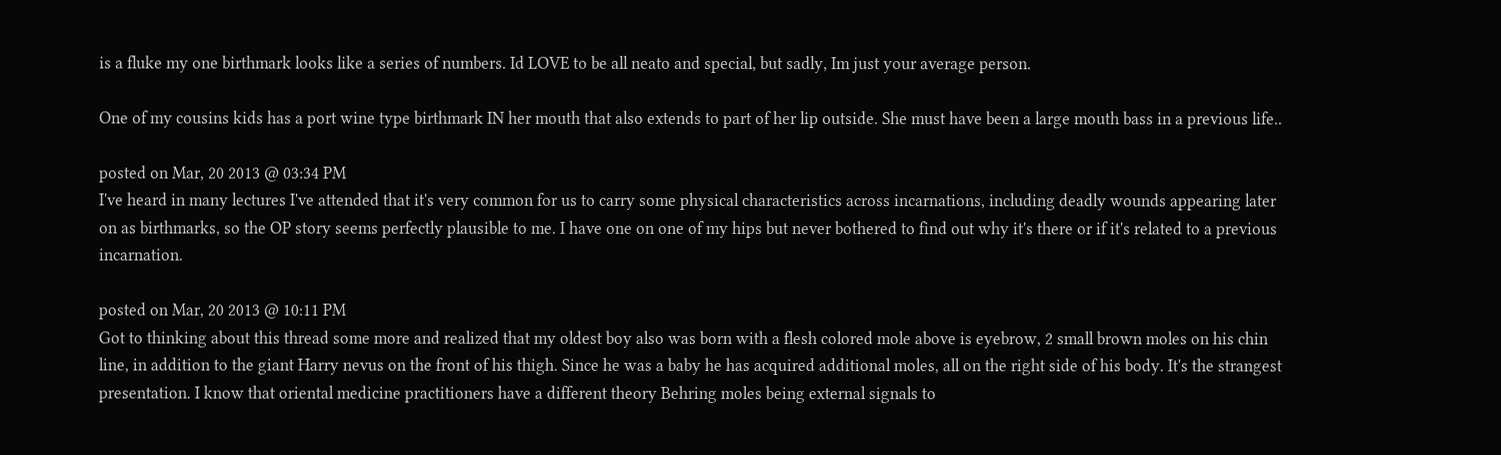is a fluke my one birthmark looks like a series of numbers. Id LOVE to be all neato and special, but sadly, Im just your average person.

One of my cousins kids has a port wine type birthmark IN her mouth that also extends to part of her lip outside. She must have been a large mouth bass in a previous life..

posted on Mar, 20 2013 @ 03:34 PM
I've heard in many lectures I've attended that it's very common for us to carry some physical characteristics across incarnations, including deadly wounds appearing later on as birthmarks, so the OP story seems perfectly plausible to me. I have one on one of my hips but never bothered to find out why it's there or if it's related to a previous incarnation.

posted on Mar, 20 2013 @ 10:11 PM
Got to thinking about this thread some more and realized that my oldest boy also was born with a flesh colored mole above is eyebrow, 2 small brown moles on his chin line, in addition to the giant Harry nevus on the front of his thigh. Since he was a baby he has acquired additional moles, all on the right side of his body. It's the strangest presentation. I know that oriental medicine practitioners have a different theory Behring moles being external signals to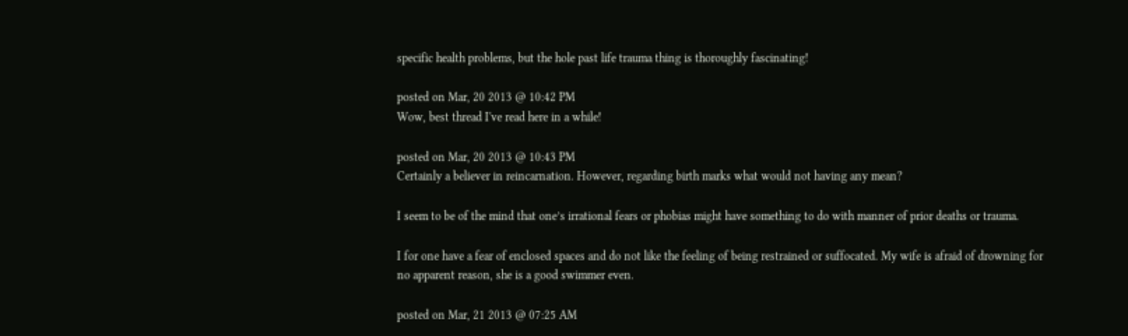specific health problems, but the hole past life trauma thing is thoroughly fascinating!

posted on Mar, 20 2013 @ 10:42 PM
Wow, best thread I've read here in a while!

posted on Mar, 20 2013 @ 10:43 PM
Certainly a believer in reincarnation. However, regarding birth marks what would not having any mean?

I seem to be of the mind that one’s irrational fears or phobias might have something to do with manner of prior deaths or trauma.

I for one have a fear of enclosed spaces and do not like the feeling of being restrained or suffocated. My wife is afraid of drowning for no apparent reason, she is a good swimmer even.

posted on Mar, 21 2013 @ 07:25 AM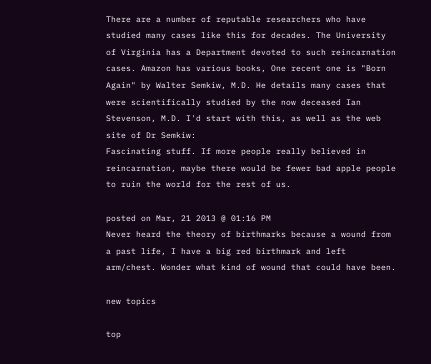There are a number of reputable researchers who have studied many cases like this for decades. The University of Virginia has a Department devoted to such reincarnation cases. Amazon has various books, One recent one is "Born Again" by Walter Semkiw, M.D. He details many cases that were scientifically studied by the now deceased Ian Stevenson, M.D. I'd start with this, as well as the web site of Dr Semkiw:
Fascinating stuff. If more people really believed in reincarnation, maybe there would be fewer bad apple people to ruin the world for the rest of us.

posted on Mar, 21 2013 @ 01:16 PM
Never heard the theory of birthmarks because a wound from a past life, I have a big red birthmark and left arm/chest. Wonder what kind of wound that could have been.

new topics

top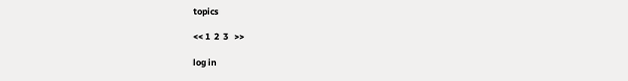topics

<< 1  2  3   >>

log in